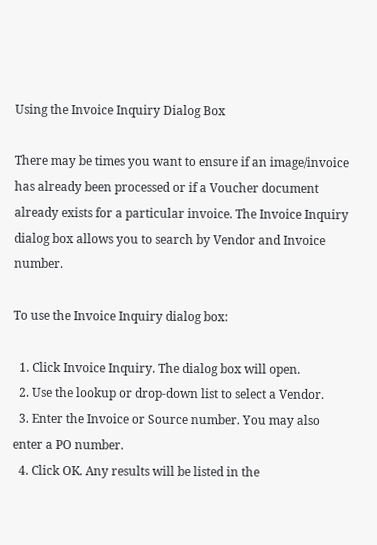Using the Invoice Inquiry Dialog Box

There may be times you want to ensure if an image/invoice has already been processed or if a Voucher document already exists for a particular invoice. The Invoice Inquiry dialog box allows you to search by Vendor and Invoice number.

To use the Invoice Inquiry dialog box:

  1. Click Invoice Inquiry. The dialog box will open.
  2. Use the lookup or drop-down list to select a Vendor.
  3. Enter the Invoice or Source number. You may also enter a PO number.
  4. Click OK. Any results will be listed in the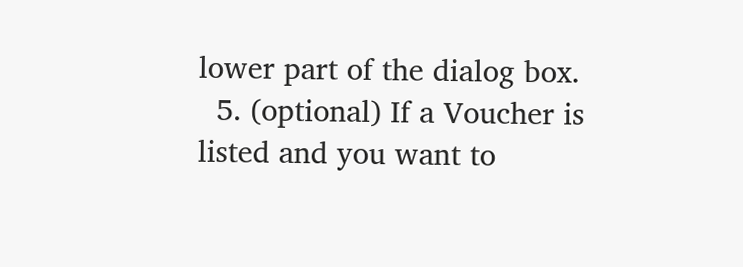lower part of the dialog box.
  5. (optional) If a Voucher is listed and you want to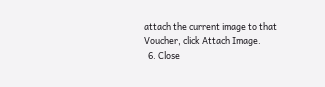attach the current image to that Voucher, click Attach Image.
  6. Close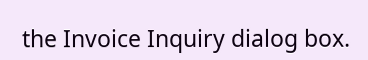the Invoice Inquiry dialog box.